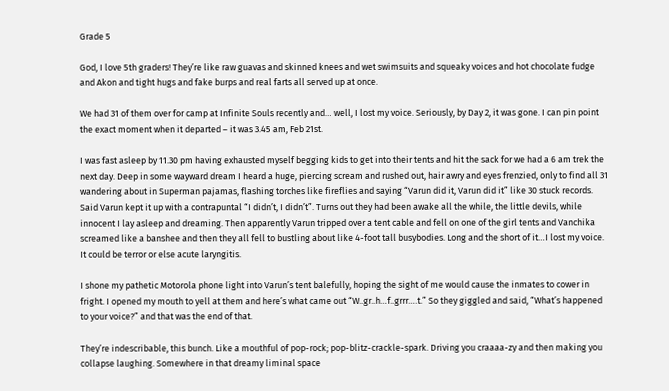Grade 5

God, I love 5th graders! They’re like raw guavas and skinned knees and wet swimsuits and squeaky voices and hot chocolate fudge and Akon and tight hugs and fake burps and real farts all served up at once.

We had 31 of them over for camp at Infinite Souls recently and… well, I lost my voice. Seriously, by Day 2, it was gone. I can pin point the exact moment when it departed – it was 3.45 am, Feb 21st.

I was fast asleep by 11.30 pm having exhausted myself begging kids to get into their tents and hit the sack for we had a 6 am trek the next day. Deep in some wayward dream I heard a huge, piercing scream and rushed out, hair awry and eyes frenzied, only to find all 31 wandering about in Superman pajamas, flashing torches like fireflies and saying “Varun did it, Varun did it” like 30 stuck records. Said Varun kept it up with a contrapuntal “I didn’t, I didn’t”. Turns out they had been awake all the while, the little devils, while innocent I lay asleep and dreaming. Then apparently Varun tripped over a tent cable and fell on one of the girl tents and Vanchika screamed like a banshee and then they all fell to bustling about like 4-foot tall busybodies. Long and the short of it…I lost my voice. It could be terror or else acute laryngitis.

I shone my pathetic Motorola phone light into Varun’s tent balefully, hoping the sight of me would cause the inmates to cower in fright. I opened my mouth to yell at them and here’s what came out “W..gr..h…f..grrr….t.” So they giggled and said, “What’s happened to your voice?” and that was the end of that.

They’re indescribable, this bunch. Like a mouthful of pop-rock; pop-blitz-crackle-spark. Driving you craaaa-zy and then making you collapse laughing. Somewhere in that dreamy liminal space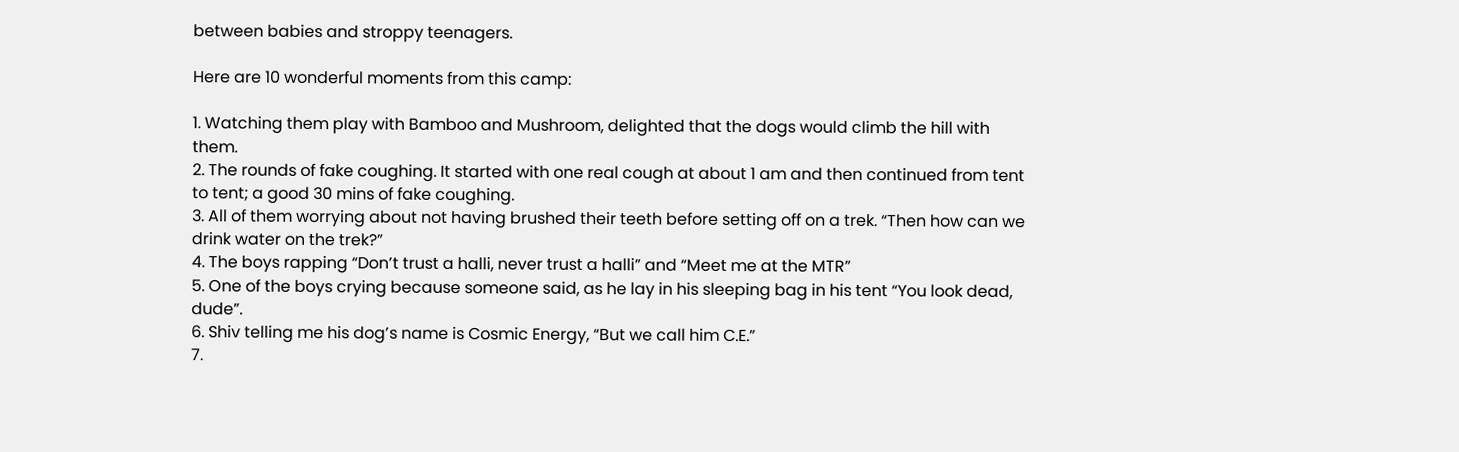between babies and stroppy teenagers.

Here are 10 wonderful moments from this camp:

1. Watching them play with Bamboo and Mushroom, delighted that the dogs would climb the hill with them.
2. The rounds of fake coughing. It started with one real cough at about 1 am and then continued from tent to tent; a good 30 mins of fake coughing.
3. All of them worrying about not having brushed their teeth before setting off on a trek. “Then how can we drink water on the trek?”
4. The boys rapping “Don’t trust a halli, never trust a halli” and “Meet me at the MTR”
5. One of the boys crying because someone said, as he lay in his sleeping bag in his tent “You look dead, dude”.
6. Shiv telling me his dog’s name is Cosmic Energy, “But we call him C.E.”
7.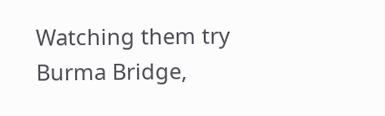Watching them try Burma Bridge,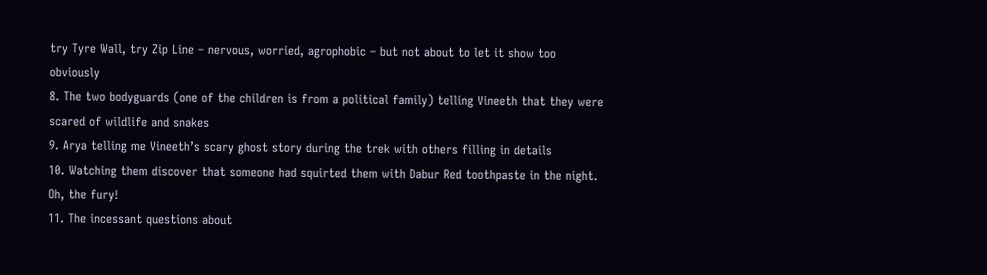try Tyre Wall, try Zip Line – nervous, worried, agrophobic – but not about to let it show too obviously
8. The two bodyguards (one of the children is from a political family) telling Vineeth that they were scared of wildlife and snakes
9. Arya telling me Vineeth’s scary ghost story during the trek with others filling in details
10. Watching them discover that someone had squirted them with Dabur Red toothpaste in the night. Oh, the fury!
11. The incessant questions about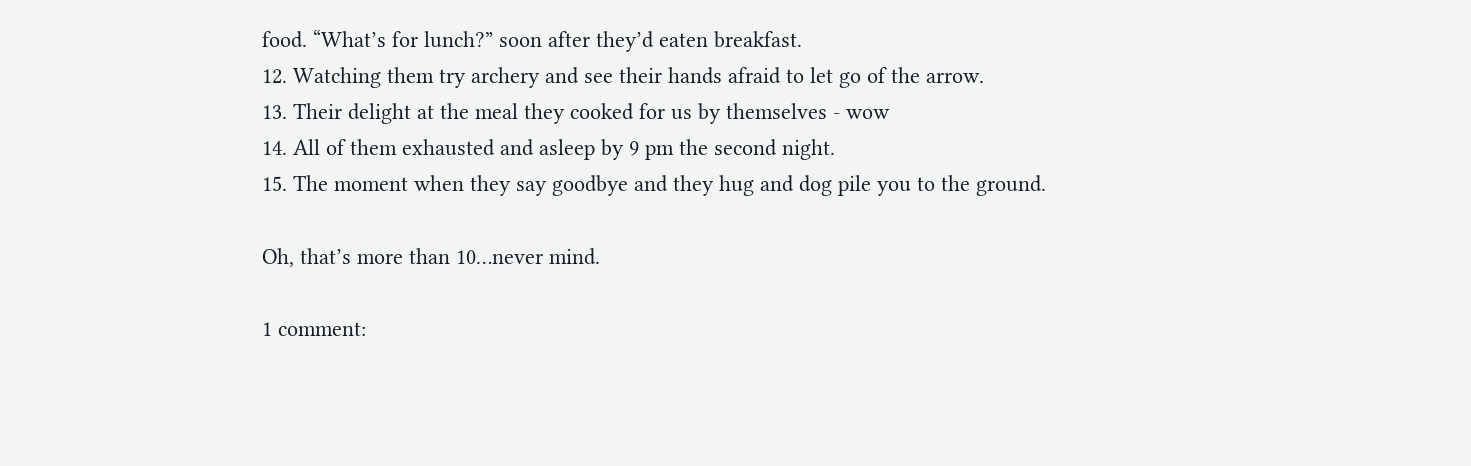food. “What’s for lunch?” soon after they’d eaten breakfast.
12. Watching them try archery and see their hands afraid to let go of the arrow.
13. Their delight at the meal they cooked for us by themselves - wow
14. All of them exhausted and asleep by 9 pm the second night.
15. The moment when they say goodbye and they hug and dog pile you to the ground.

Oh, that’s more than 10…never mind.

1 comment: